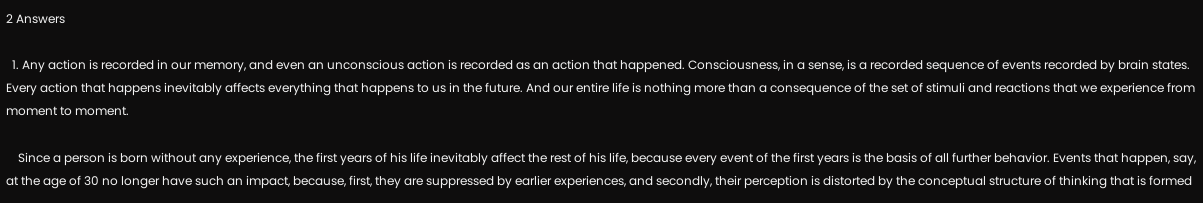2 Answers

  1. Any action is recorded in our memory, and even an unconscious action is recorded as an action that happened. Consciousness, in a sense, is a recorded sequence of events recorded by brain states. Every action that happens inevitably affects everything that happens to us in the future. And our entire life is nothing more than a consequence of the set of stimuli and reactions that we experience from moment to moment.

    Since a person is born without any experience, the first years of his life inevitably affect the rest of his life, because every event of the first years is the basis of all further behavior. Events that happen, say, at the age of 30 no longer have such an impact, because, first, they are suppressed by earlier experiences, and secondly, their perception is distorted by the conceptual structure of thinking that is formed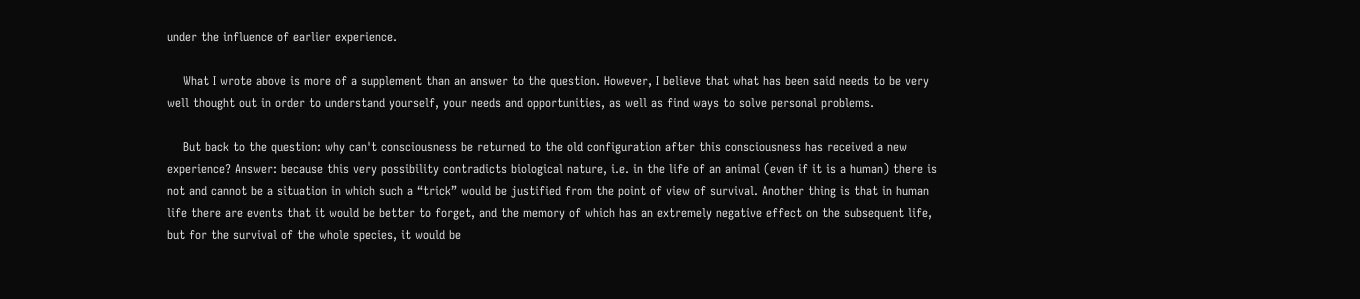under the influence of earlier experience.

    What I wrote above is more of a supplement than an answer to the question. However, I believe that what has been said needs to be very well thought out in order to understand yourself, your needs and opportunities, as well as find ways to solve personal problems.

    But back to the question: why can't consciousness be returned to the old configuration after this consciousness has received a new experience? Answer: because this very possibility contradicts biological nature, i.e. in the life of an animal (even if it is a human) there is not and cannot be a situation in which such a “trick” would be justified from the point of view of survival. Another thing is that in human life there are events that it would be better to forget, and the memory of which has an extremely negative effect on the subsequent life, but for the survival of the whole species, it would be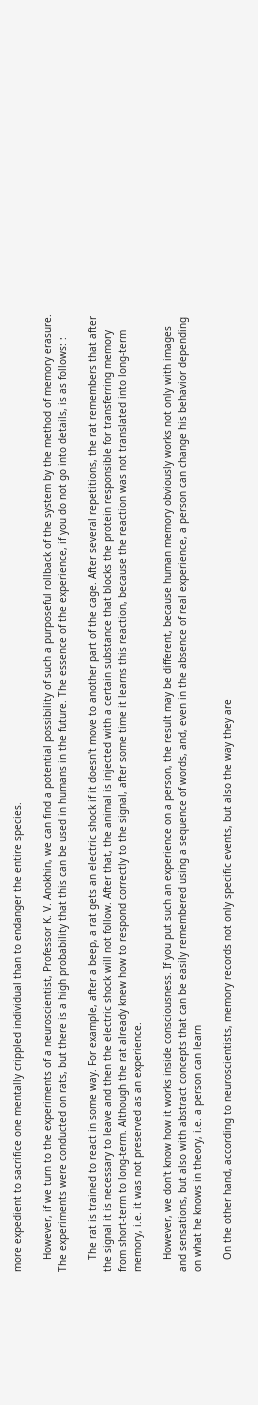more expedient to sacrifice one mentally crippled individual than to endanger the entire species.

    However, if we turn to the experiments of a neuroscientist, Professor K. V. Anokhin, we can find a potential possibility of such a purposeful rollback of the system by the method of memory erasure. The experiments were conducted on rats, but there is a high probability that this can be used in humans in the future. The essence of the experience, if you do not go into details, is as follows: :

    The rat is trained to react in some way. For example, after a beep, a rat gets an electric shock if it doesn't move to another part of the cage. After several repetitions, the rat remembers that after the signal it is necessary to leave and then the electric shock will not follow. After that, the animal is injected with a certain substance that blocks the protein responsible for transferring memory from short-term to long-term. Although the rat already knew how to respond correctly to the signal, after some time it learns this reaction, because the reaction was not translated into long-term memory, i.e. it was not preserved as an experience.

    However, we don't know how it works inside consciousness. If you put such an experience on a person, the result may be different, because human memory obviously works not only with images and sensations, but also with abstract concepts that can be easily remembered using a sequence of words, and, even in the absence of real experience, a person can change his behavior depending on what he knows in theory, i.e. a person can learn

    On the other hand, according to neuroscientists, memory records not only specific events, but also the way they are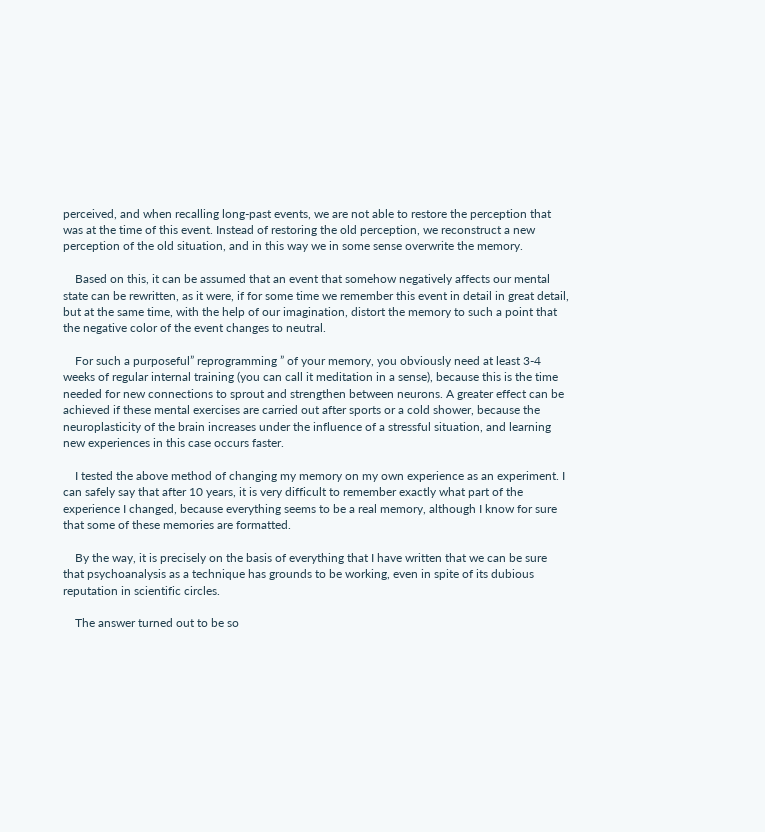perceived, and when recalling long-past events, we are not able to restore the perception that was at the time of this event. Instead of restoring the old perception, we reconstruct a new perception of the old situation, and in this way we in some sense overwrite the memory.

    Based on this, it can be assumed that an event that somehow negatively affects our mental state can be rewritten, as it were, if for some time we remember this event in detail in great detail, but at the same time, with the help of our imagination, distort the memory to such a point that the negative color of the event changes to neutral.

    For such a purposeful” reprogramming ” of your memory, you obviously need at least 3-4 weeks of regular internal training (you can call it meditation in a sense), because this is the time needed for new connections to sprout and strengthen between neurons. A greater effect can be achieved if these mental exercises are carried out after sports or a cold shower, because the neuroplasticity of the brain increases under the influence of a stressful situation, and learning new experiences in this case occurs faster.

    I tested the above method of changing my memory on my own experience as an experiment. I can safely say that after 10 years, it is very difficult to remember exactly what part of the experience I changed, because everything seems to be a real memory, although I know for sure that some of these memories are formatted.

    By the way, it is precisely on the basis of everything that I have written that we can be sure that psychoanalysis as a technique has grounds to be working, even in spite of its dubious reputation in scientific circles.

    The answer turned out to be so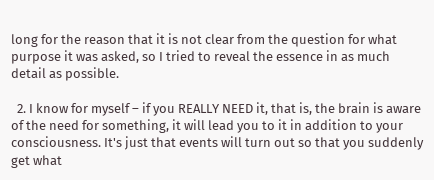long for the reason that it is not clear from the question for what purpose it was asked, so I tried to reveal the essence in as much detail as possible.

  2. I know for myself – if you REALLY NEED it, that is, the brain is aware of the need for something, it will lead you to it in addition to your consciousness. It's just that events will turn out so that you suddenly get what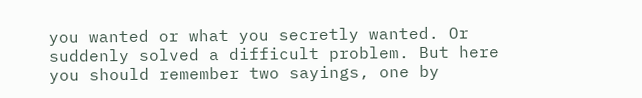you wanted or what you secretly wanted. Or suddenly solved a difficult problem. But here you should remember two sayings, one by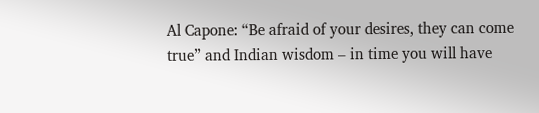Al Capone: “Be afraid of your desires, they can come true” and Indian wisdom – in time you will have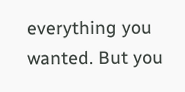everything you wanted. But you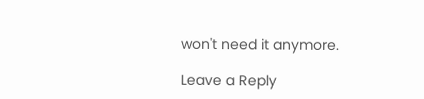won't need it anymore.

Leave a Reply